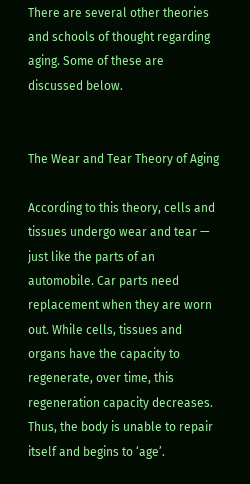There are several other theories and schools of thought regarding aging. Some of these are discussed below.


The Wear and Tear Theory of Aging

According to this theory, cells and tissues undergo wear and tear — just like the parts of an automobile. Car parts need replacement when they are worn out. While cells, tissues and organs have the capacity to regenerate, over time, this regeneration capacity decreases. Thus, the body is unable to repair itself and begins to ‘age’.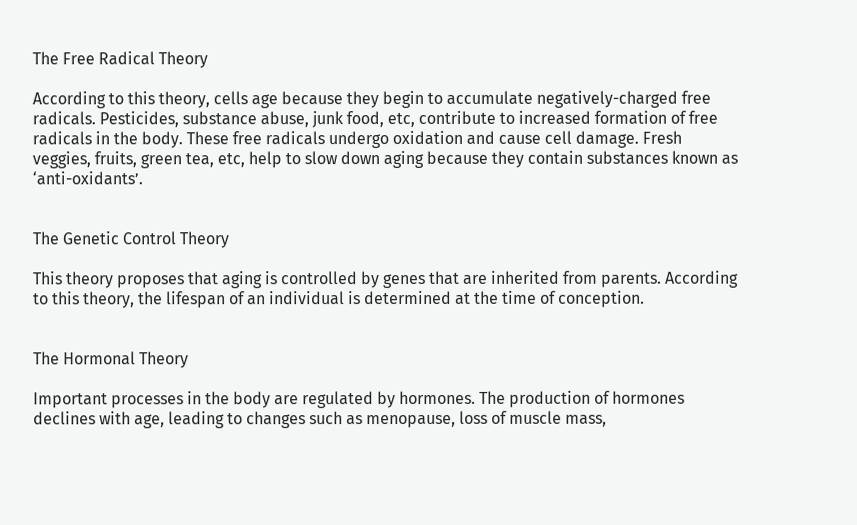The Free Radical Theory

According to this theory, cells age because they begin to accumulate negatively-charged free radicals. Pesticides, substance abuse, junk food, etc, contribute to increased formation of free radicals in the body. These free radicals undergo oxidation and cause cell damage. Fresh veggies, fruits, green tea, etc, help to slow down aging because they contain substances known as ‘anti-oxidants’.


The Genetic Control Theory

This theory proposes that aging is controlled by genes that are inherited from parents. According to this theory, the lifespan of an individual is determined at the time of conception.


The Hormonal Theory

Important processes in the body are regulated by hormones. The production of hormones declines with age, leading to changes such as menopause, loss of muscle mass,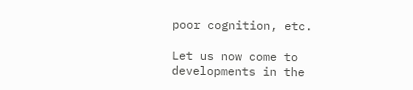poor cognition, etc.

Let us now come to developments in the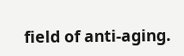field of anti-aging.